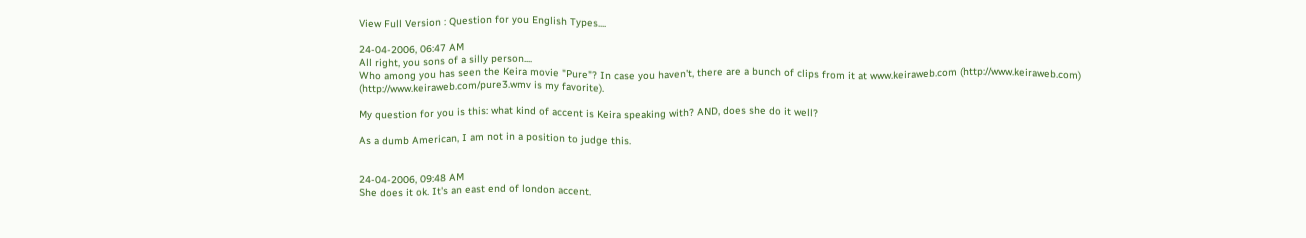View Full Version : Question for you English Types....

24-04-2006, 06:47 AM
All right, you sons of a silly person....
Who among you has seen the Keira movie "Pure"? In case you haven't, there are a bunch of clips from it at www.keiraweb.com (http://www.keiraweb.com)
(http://www.keiraweb.com/pure3.wmv is my favorite).

My question for you is this: what kind of accent is Keira speaking with? AND, does she do it well?

As a dumb American, I am not in a position to judge this.


24-04-2006, 09:48 AM
She does it ok. It's an east end of london accent.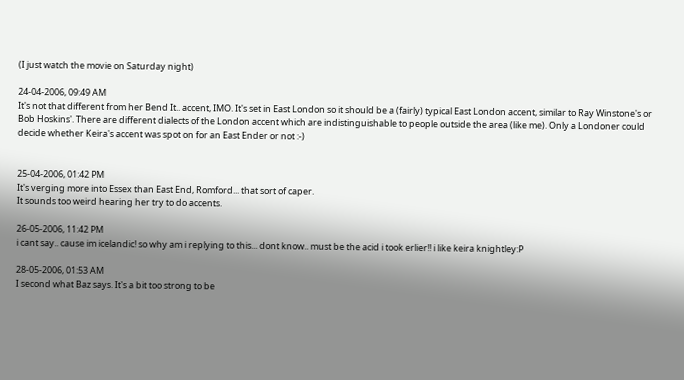(I just watch the movie on Saturday night)

24-04-2006, 09:49 AM
It's not that different from her Bend It.. accent, IMO. It's set in East London so it should be a (fairly) typical East London accent, similar to Ray Winstone's or Bob Hoskins'. There are different dialects of the London accent which are indistinguishable to people outside the area (like me). Only a Londoner could decide whether Keira's accent was spot on for an East Ender or not :-)


25-04-2006, 01:42 PM
It's verging more into Essex than East End, Romford... that sort of caper.
It sounds too weird hearing her try to do accents.

26-05-2006, 11:42 PM
i cant say.. cause im icelandic! so why am i replying to this... dont know.. must be the acid i took erlier!! i like keira knightley:P

28-05-2006, 01:53 AM
I second what Baz says. It's a bit too strong to be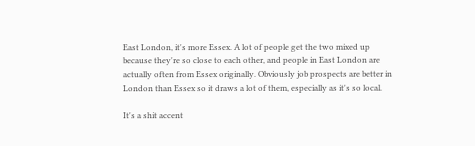East London, it's more Essex. A lot of people get the two mixed up because they're so close to each other, and people in East London are actually often from Essex originally. Obviously job prospects are better in London than Essex so it draws a lot of them, especially as it's so local.

It's a shit accent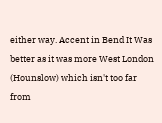either way. Accent in Bend It Was better as it was more West London (Hounslow) which isn't too far from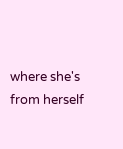where she's from herself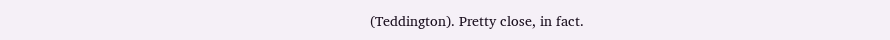(Teddington). Pretty close, in fact.